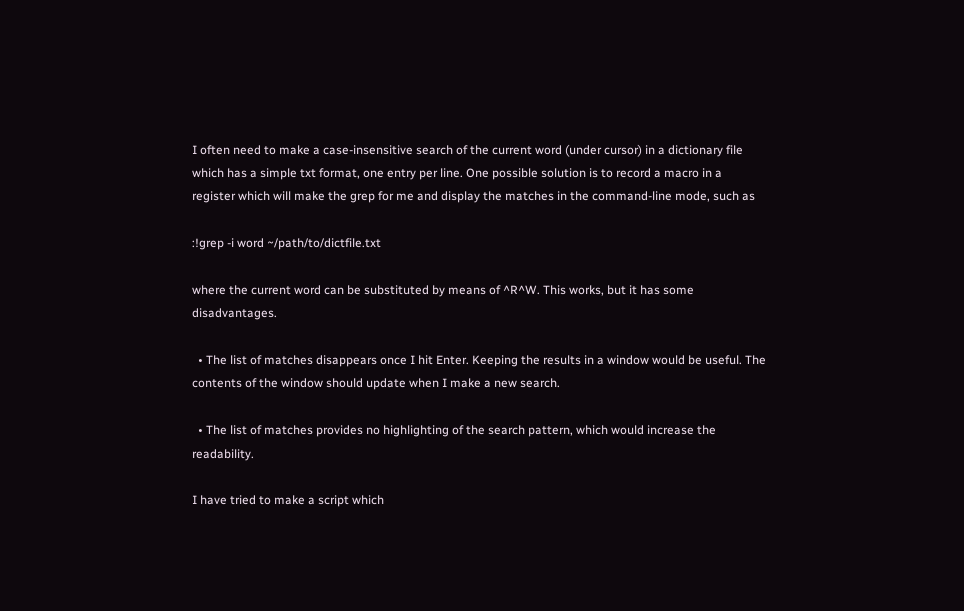I often need to make a case-insensitive search of the current word (under cursor) in a dictionary file which has a simple txt format, one entry per line. One possible solution is to record a macro in a register which will make the grep for me and display the matches in the command-line mode, such as

:!grep -i word ~/path/to/dictfile.txt

where the current word can be substituted by means of ^R^W. This works, but it has some disadvantages.

  • The list of matches disappears once I hit Enter. Keeping the results in a window would be useful. The contents of the window should update when I make a new search.

  • The list of matches provides no highlighting of the search pattern, which would increase the readability.

I have tried to make a script which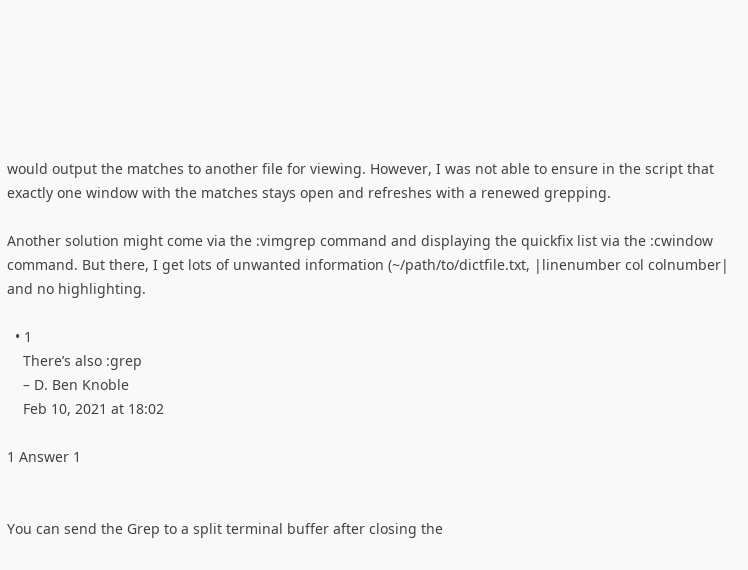would output the matches to another file for viewing. However, I was not able to ensure in the script that exactly one window with the matches stays open and refreshes with a renewed grepping.

Another solution might come via the :vimgrep command and displaying the quickfix list via the :cwindow command. But there, I get lots of unwanted information (~/path/to/dictfile.txt, |linenumber col colnumber| and no highlighting.

  • 1
    There’s also :grep
    – D. Ben Knoble
    Feb 10, 2021 at 18:02

1 Answer 1


You can send the Grep to a split terminal buffer after closing the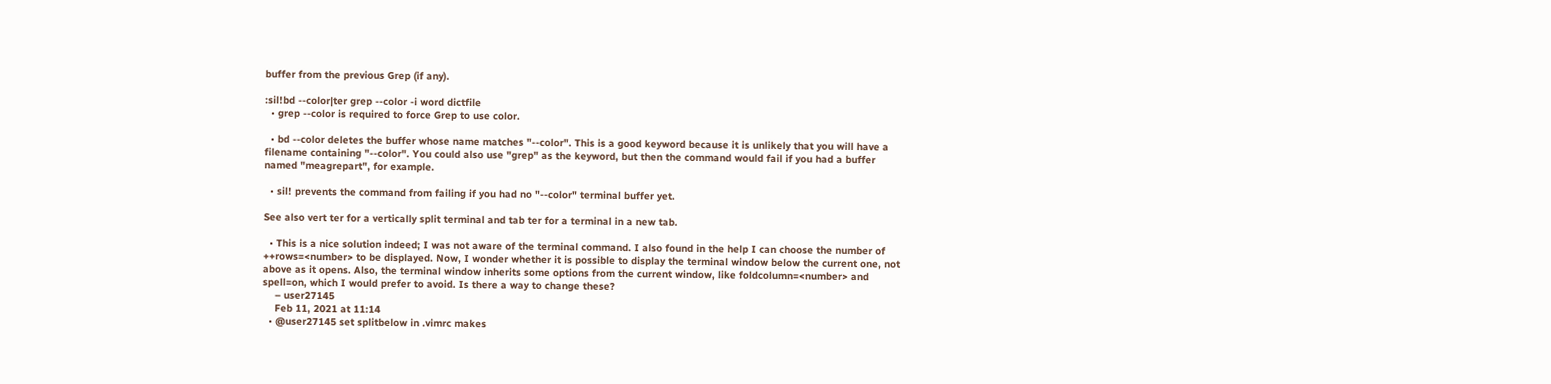buffer from the previous Grep (if any).

:sil!bd --color|ter grep --color -i word dictfile
  • grep --color is required to force Grep to use color.

  • bd --color deletes the buffer whose name matches "--color". This is a good keyword because it is unlikely that you will have a filename containing "--color". You could also use "grep" as the keyword, but then the command would fail if you had a buffer named "meagrepart", for example.

  • sil! prevents the command from failing if you had no "--color" terminal buffer yet.

See also vert ter for a vertically split terminal and tab ter for a terminal in a new tab.

  • This is a nice solution indeed; I was not aware of the terminal command. I also found in the help I can choose the number of ++rows=<number> to be displayed. Now, I wonder whether it is possible to display the terminal window below the current one, not above as it opens. Also, the terminal window inherits some options from the current window, like foldcolumn=<number> and spell=on, which I would prefer to avoid. Is there a way to change these?
    – user27145
    Feb 11, 2021 at 11:14
  • @user27145 set splitbelow in .vimrc makes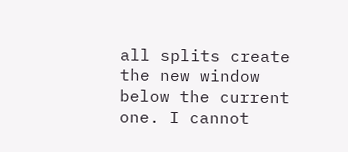all splits create the new window below the current one. I cannot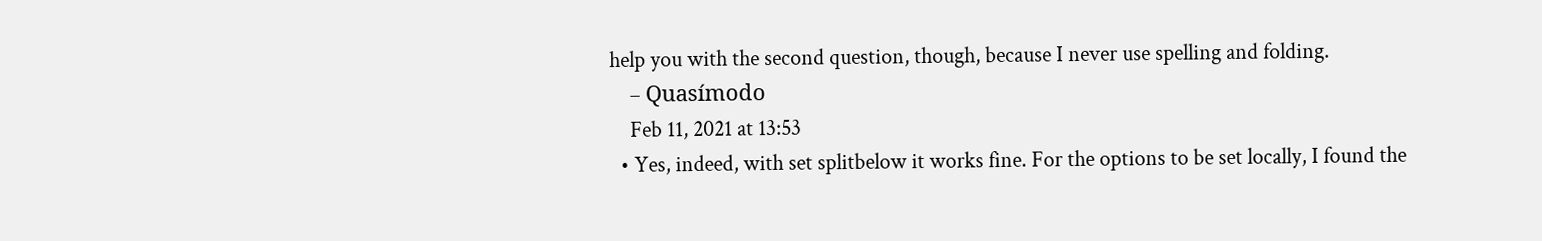help you with the second question, though, because I never use spelling and folding.
    – Quasímodo
    Feb 11, 2021 at 13:53
  • Yes, indeed, with set splitbelow it works fine. For the options to be set locally, I found the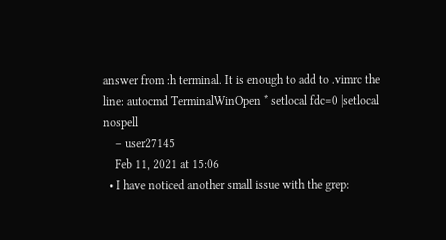answer from :h terminal. It is enough to add to .vimrc the line: autocmd TerminalWinOpen * setlocal fdc=0 |setlocal nospell
    – user27145
    Feb 11, 2021 at 15:06
  • I have noticed another small issue with the grep: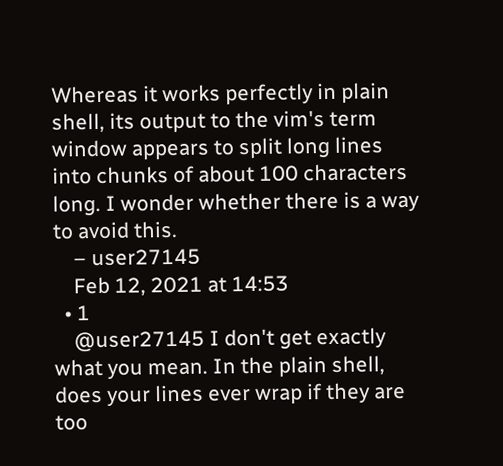Whereas it works perfectly in plain shell, its output to the vim's term window appears to split long lines into chunks of about 100 characters long. I wonder whether there is a way to avoid this.
    – user27145
    Feb 12, 2021 at 14:53
  • 1
    @user27145 I don't get exactly what you mean. In the plain shell, does your lines ever wrap if they are too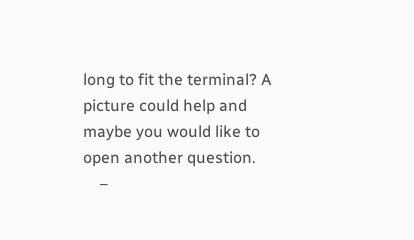long to fit the terminal? A picture could help and maybe you would like to open another question.
    –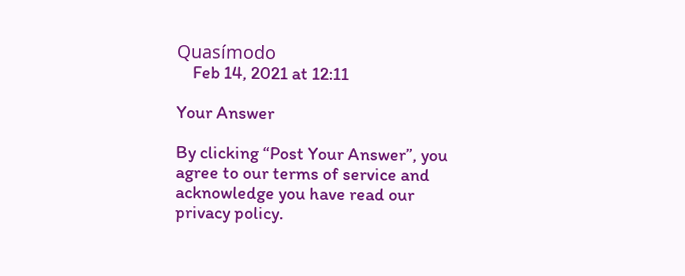Quasímodo
    Feb 14, 2021 at 12:11

Your Answer

By clicking “Post Your Answer”, you agree to our terms of service and acknowledge you have read our privacy policy.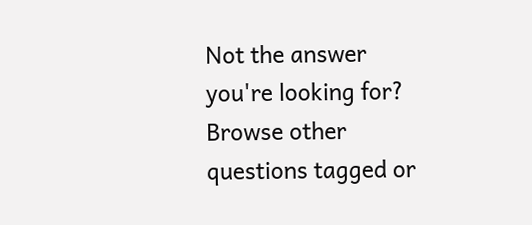Not the answer you're looking for? Browse other questions tagged or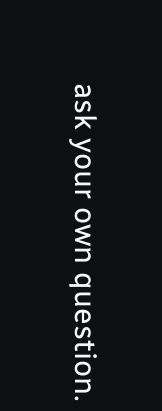ask your own question.